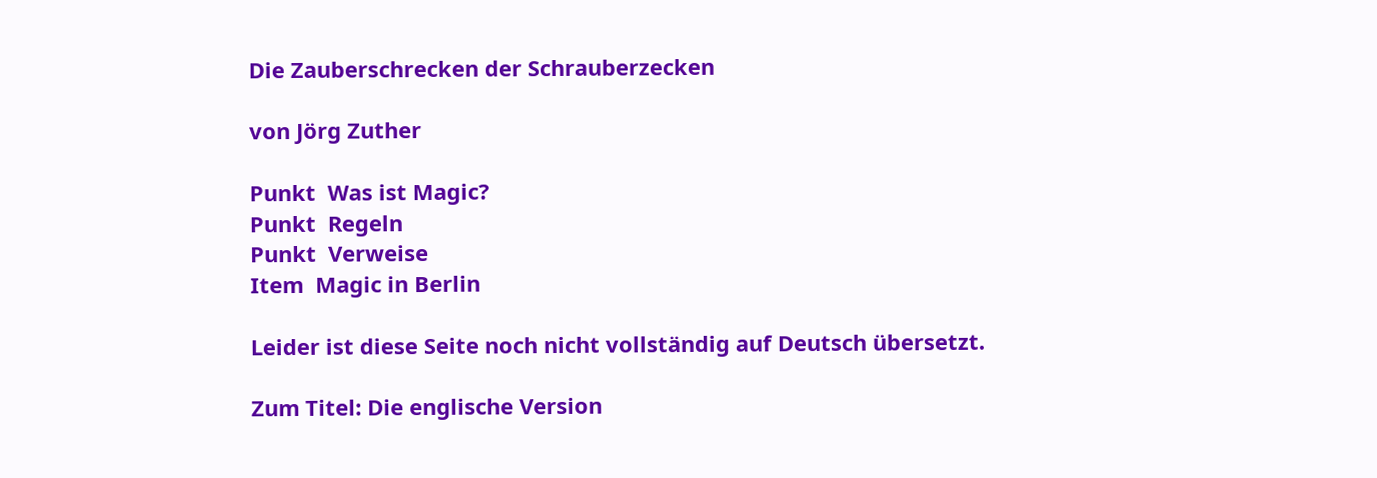Die Zauberschrecken der Schrauberzecken

von Jörg Zuther

Punkt  Was ist Magic?
Punkt  Regeln
Punkt  Verweise
Item  Magic in Berlin

Leider ist diese Seite noch nicht vollständig auf Deutsch übersetzt.

Zum Titel: Die englische Version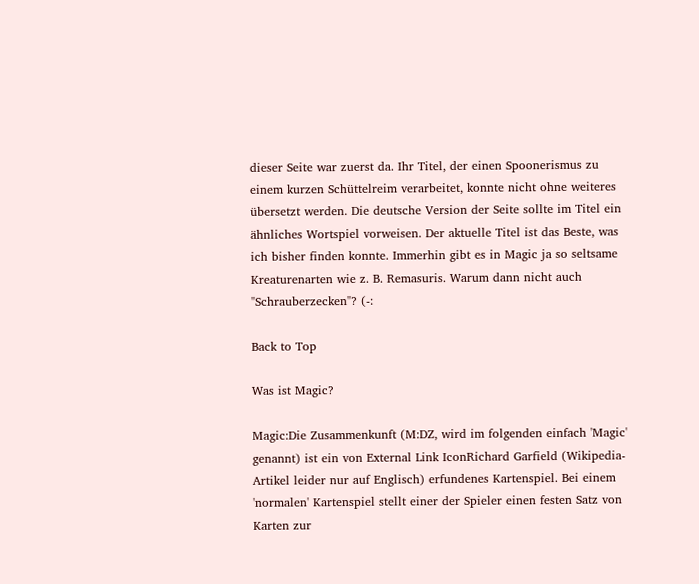dieser Seite war zuerst da. Ihr Titel, der einen Spoonerismus zu einem kurzen Schüttelreim verarbeitet, konnte nicht ohne weiteres übersetzt werden. Die deutsche Version der Seite sollte im Titel ein ähnliches Wortspiel vorweisen. Der aktuelle Titel ist das Beste, was ich bisher finden konnte. Immerhin gibt es in Magic ja so seltsame Kreaturenarten wie z. B. Remasuris. Warum dann nicht auch "Schrauberzecken"? (-:

Back to Top

Was ist Magic?

Magic:Die Zusammenkunft (M:DZ, wird im folgenden einfach 'Magic' genannt) ist ein von External Link IconRichard Garfield (Wikipedia-Artikel leider nur auf Englisch) erfundenes Kartenspiel. Bei einem 'normalen' Kartenspiel stellt einer der Spieler einen festen Satz von Karten zur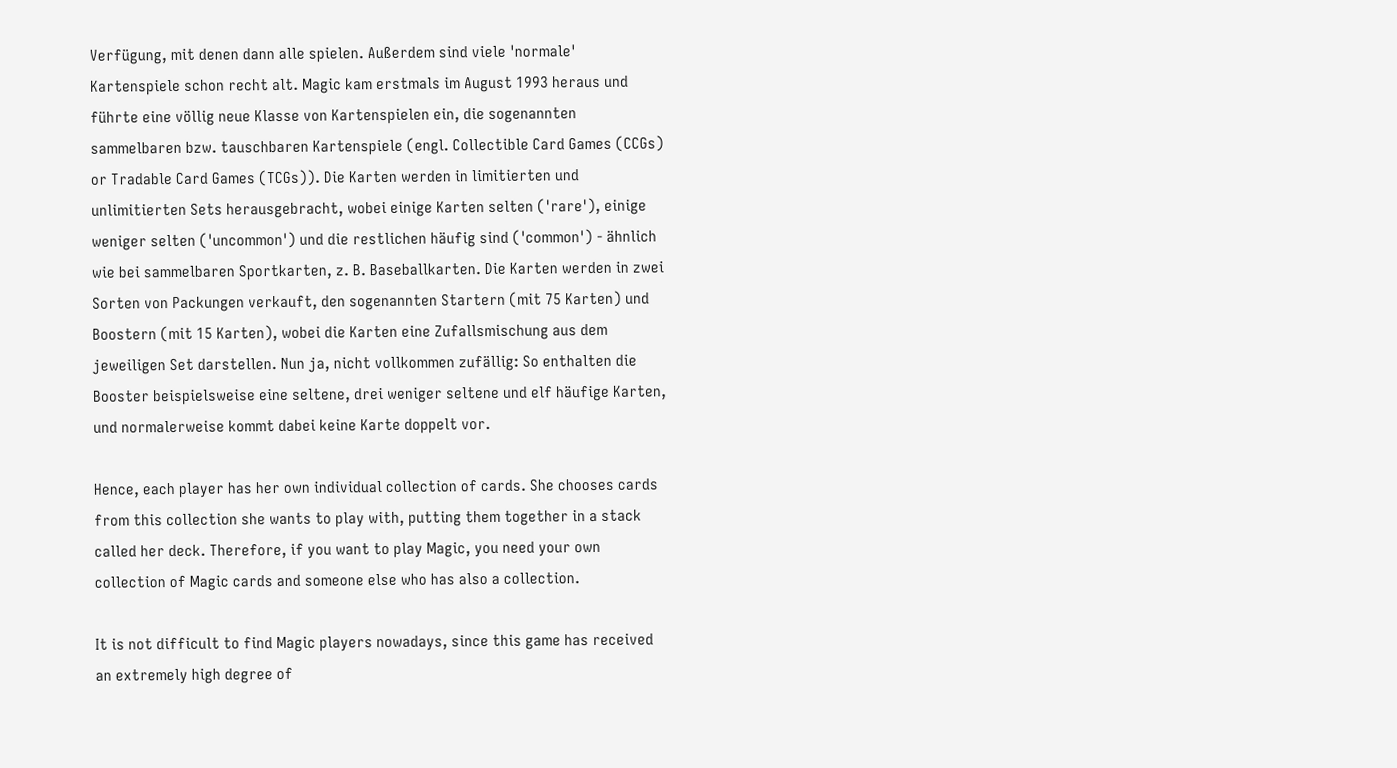Verfügung, mit denen dann alle spielen. Außerdem sind viele 'normale' Kartenspiele schon recht alt. Magic kam erstmals im August 1993 heraus und führte eine völlig neue Klasse von Kartenspielen ein, die sogenannten sammelbaren bzw. tauschbaren Kartenspiele (engl. Collectible Card Games (CCGs) or Tradable Card Games (TCGs)). Die Karten werden in limitierten und unlimitierten Sets herausgebracht, wobei einige Karten selten ('rare'), einige weniger selten ('uncommon') und die restlichen häufig sind ('common') - ähnlich wie bei sammelbaren Sportkarten, z. B. Baseballkarten. Die Karten werden in zwei Sorten von Packungen verkauft, den sogenannten Startern (mit 75 Karten) und Boostern (mit 15 Karten), wobei die Karten eine Zufallsmischung aus dem jeweiligen Set darstellen. Nun ja, nicht vollkommen zufällig: So enthalten die Booster beispielsweise eine seltene, drei weniger seltene und elf häufige Karten, und normalerweise kommt dabei keine Karte doppelt vor.

Hence, each player has her own individual collection of cards. She chooses cards from this collection she wants to play with, putting them together in a stack called her deck. Therefore, if you want to play Magic, you need your own collection of Magic cards and someone else who has also a collection.

It is not difficult to find Magic players nowadays, since this game has received an extremely high degree of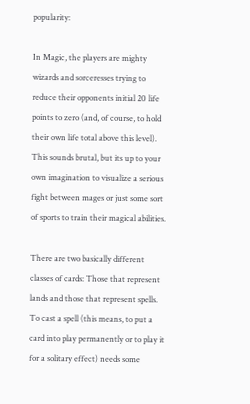popularity:

In Magic, the players are mighty wizards and sorceresses trying to reduce their opponents initial 20 life points to zero (and, of course, to hold their own life total above this level). This sounds brutal, but its up to your own imagination to visualize a serious fight between mages or just some sort of sports to train their magical abilities.

There are two basically different classes of cards: Those that represent lands and those that represent spells. To cast a spell (this means, to put a card into play permanently or to play it for a solitary effect) needs some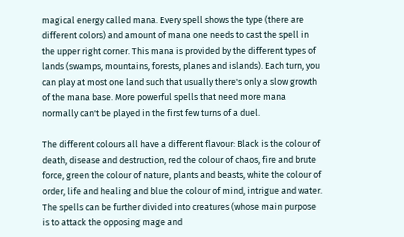magical energy called mana. Every spell shows the type (there are different colors) and amount of mana one needs to cast the spell in the upper right corner. This mana is provided by the different types of lands (swamps, mountains, forests, planes and islands). Each turn, you can play at most one land such that usually there's only a slow growth of the mana base. More powerful spells that need more mana normally can't be played in the first few turns of a duel.

The different colours all have a different flavour: Black is the colour of death, disease and destruction, red the colour of chaos, fire and brute force, green the colour of nature, plants and beasts, white the colour of order, life and healing and blue the colour of mind, intrigue and water. The spells can be further divided into creatures (whose main purpose is to attack the opposing mage and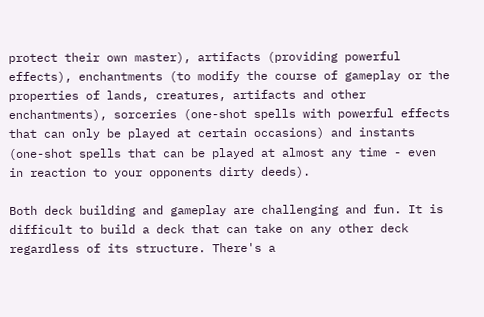protect their own master), artifacts (providing powerful effects), enchantments (to modify the course of gameplay or the properties of lands, creatures, artifacts and other enchantments), sorceries (one-shot spells with powerful effects that can only be played at certain occasions) and instants (one-shot spells that can be played at almost any time - even in reaction to your opponents dirty deeds).

Both deck building and gameplay are challenging and fun. It is difficult to build a deck that can take on any other deck regardless of its structure. There's a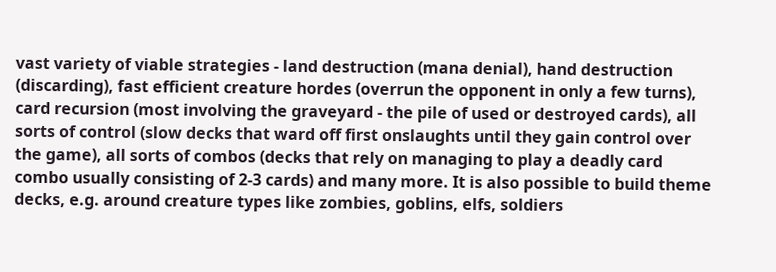vast variety of viable strategies - land destruction (mana denial), hand destruction (discarding), fast efficient creature hordes (overrun the opponent in only a few turns), card recursion (most involving the graveyard - the pile of used or destroyed cards), all sorts of control (slow decks that ward off first onslaughts until they gain control over the game), all sorts of combos (decks that rely on managing to play a deadly card combo usually consisting of 2-3 cards) and many more. It is also possible to build theme decks, e.g. around creature types like zombies, goblins, elfs, soldiers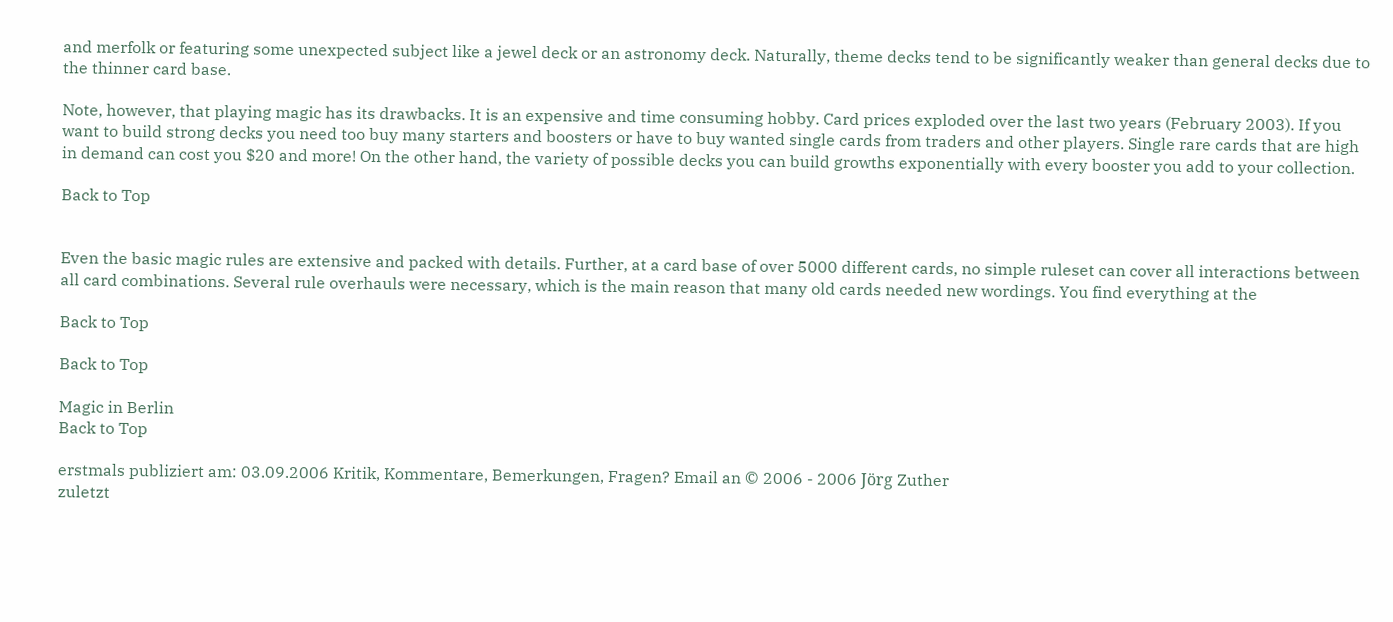and merfolk or featuring some unexpected subject like a jewel deck or an astronomy deck. Naturally, theme decks tend to be significantly weaker than general decks due to the thinner card base.

Note, however, that playing magic has its drawbacks. It is an expensive and time consuming hobby. Card prices exploded over the last two years (February 2003). If you want to build strong decks you need too buy many starters and boosters or have to buy wanted single cards from traders and other players. Single rare cards that are high in demand can cost you $20 and more! On the other hand, the variety of possible decks you can build growths exponentially with every booster you add to your collection.

Back to Top


Even the basic magic rules are extensive and packed with details. Further, at a card base of over 5000 different cards, no simple ruleset can cover all interactions between all card combinations. Several rule overhauls were necessary, which is the main reason that many old cards needed new wordings. You find everything at the

Back to Top

Back to Top

Magic in Berlin
Back to Top

erstmals publiziert am: 03.09.2006 Kritik, Kommentare, Bemerkungen, Fragen? Email an © 2006 - 2006 Jörg Zuther
zuletzt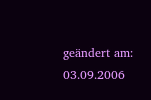geändert am: 03.09.2006